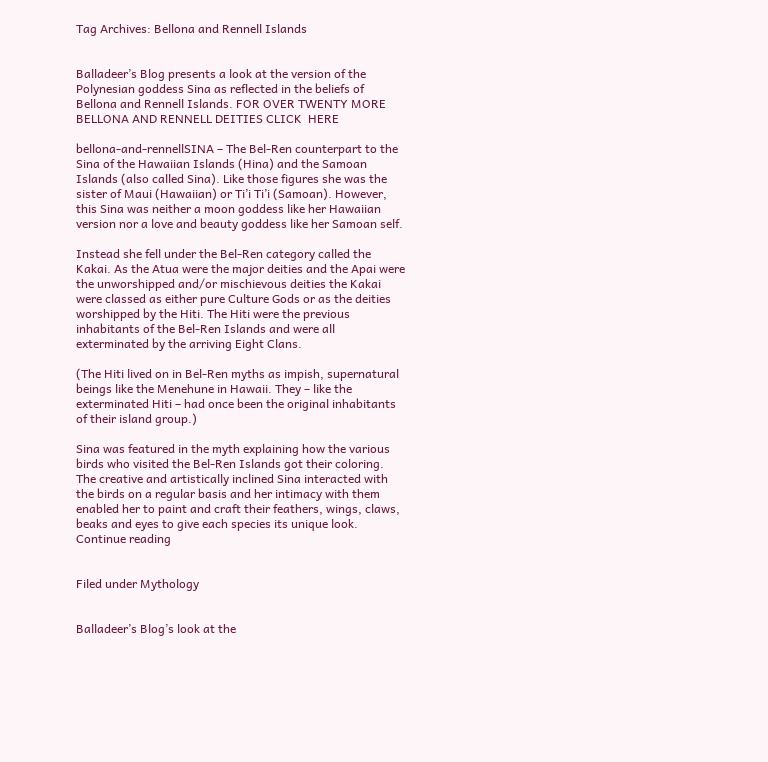Tag Archives: Bellona and Rennell Islands


Balladeer’s Blog presents a look at the version of the Polynesian goddess Sina as reflected in the beliefs of Bellona and Rennell Islands. FOR OVER TWENTY MORE BELLONA AND RENNELL DEITIES CLICK  HERE

bellona-and-rennellSINA – The Bel-Ren counterpart to the Sina of the Hawaiian Islands (Hina) and the Samoan Islands (also called Sina). Like those figures she was the sister of Maui (Hawaiian) or Ti’i Ti’i (Samoan). However, this Sina was neither a moon goddess like her Hawaiian version nor a love and beauty goddess like her Samoan self.

Instead she fell under the Bel-Ren category called the Kakai. As the Atua were the major deities and the Apai were the unworshipped and/or mischievous deities the Kakai were classed as either pure Culture Gods or as the deities worshipped by the Hiti. The Hiti were the previous inhabitants of the Bel-Ren Islands and were all exterminated by the arriving Eight Clans.

(The Hiti lived on in Bel-Ren myths as impish, supernatural beings like the Menehune in Hawaii. They – like the exterminated Hiti – had once been the original inhabitants of their island group.)

Sina was featured in the myth explaining how the various birds who visited the Bel-Ren Islands got their coloring. The creative and artistically inclined Sina interacted with the birds on a regular basis and her intimacy with them enabled her to paint and craft their feathers, wings, claws, beaks and eyes to give each species its unique look. Continue reading


Filed under Mythology


Balladeer’s Blog’s look at the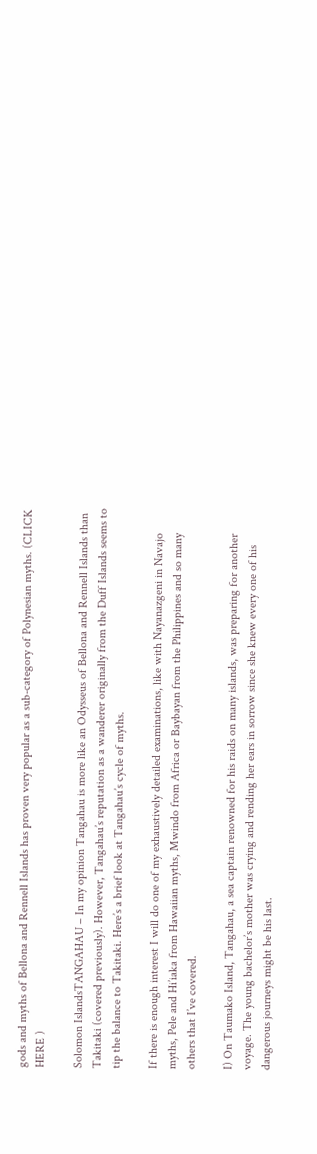gods and myths of Bellona and Rennell Islands has proven very popular as a sub-category of Polynesian myths. (CLICK HERE )

Solomon IslandsTANGAHAU – In my opinion Tangahau is more like an Odysseus of Bellona and Rennell Islands than Takitaki (covered previously). However, Tangahau’s reputation as a wanderer originally from the Duff Islands seems to tip the balance to Takitaki. Here’s a brief look at Tangahau’s cycle of myths.

If there is enough interest I will do one of my exhaustively detailed examinations, like with Nayanazgeni in Navajo myths, Pele and Hi’iaka from Hawaiian myths, Mwindo from Africa or Baybayan from the Philippines and so many others that I’ve covered.

I) On Taumako Island, Tangahau, a sea captain renowned for his raids on many islands, was preparing for another voyage. The young bachelor’s mother was crying and rending her ears in sorrow since she knew every one of his dangerous journeys might be his last.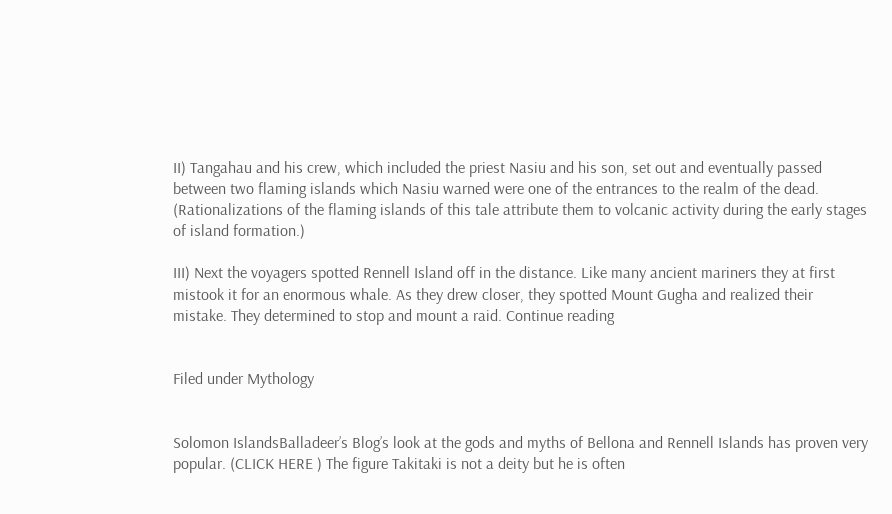II) Tangahau and his crew, which included the priest Nasiu and his son, set out and eventually passed between two flaming islands which Nasiu warned were one of the entrances to the realm of the dead. (Rationalizations of the flaming islands of this tale attribute them to volcanic activity during the early stages of island formation.)

III) Next the voyagers spotted Rennell Island off in the distance. Like many ancient mariners they at first mistook it for an enormous whale. As they drew closer, they spotted Mount Gugha and realized their mistake. They determined to stop and mount a raid. Continue reading


Filed under Mythology


Solomon IslandsBalladeer’s Blog’s look at the gods and myths of Bellona and Rennell Islands has proven very popular. (CLICK HERE ) The figure Takitaki is not a deity but he is often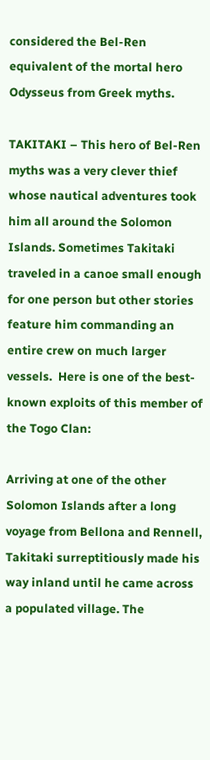considered the Bel-Ren equivalent of the mortal hero Odysseus from Greek myths.

TAKITAKI – This hero of Bel-Ren myths was a very clever thief whose nautical adventures took him all around the Solomon Islands. Sometimes Takitaki traveled in a canoe small enough for one person but other stories feature him commanding an entire crew on much larger vessels.  Here is one of the best-known exploits of this member of the Togo Clan:

Arriving at one of the other Solomon Islands after a long voyage from Bellona and Rennell, Takitaki surreptitiously made his way inland until he came across a populated village. The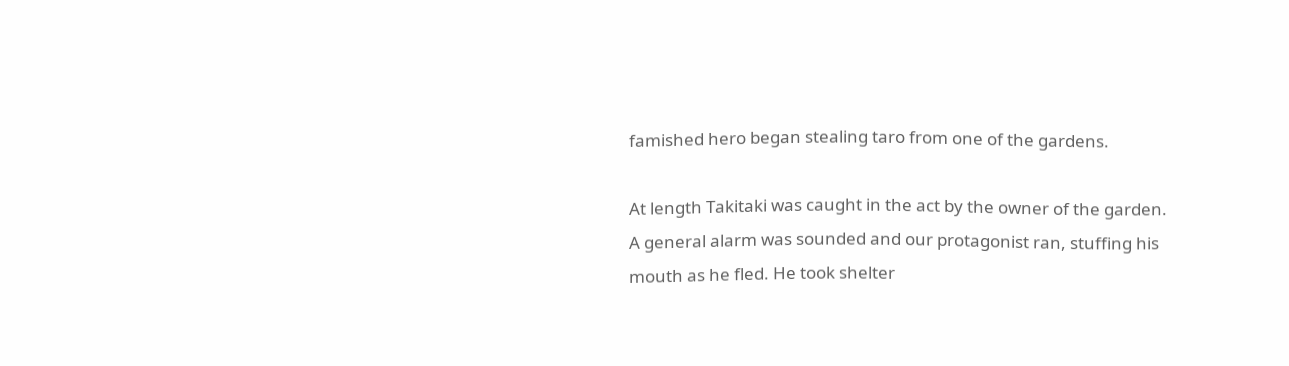famished hero began stealing taro from one of the gardens.

At length Takitaki was caught in the act by the owner of the garden. A general alarm was sounded and our protagonist ran, stuffing his mouth as he fled. He took shelter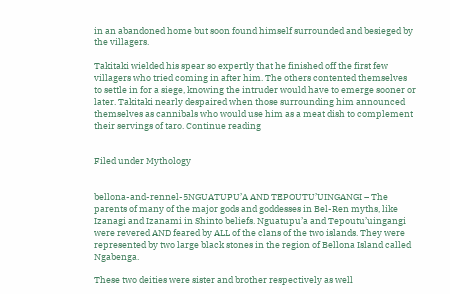in an abandoned home but soon found himself surrounded and besieged by the villagers.

Takitaki wielded his spear so expertly that he finished off the first few villagers who tried coming in after him. The others contented themselves to settle in for a siege, knowing the intruder would have to emerge sooner or later. Takitaki nearly despaired when those surrounding him announced themselves as cannibals who would use him as a meat dish to complement their servings of taro. Continue reading


Filed under Mythology


bellona-and-rennel-5NGUATUPU’A AND TEPOUTU’UINGANGI – The parents of many of the major gods and goddesses in Bel-Ren myths, like Izanagi and Izanami in Shinto beliefs. Nguatupu’a and Tepoutu’uingangi were revered AND feared by ALL of the clans of the two islands. They were represented by two large black stones in the region of Bellona Island called Ngabenga.

These two deities were sister and brother respectively as well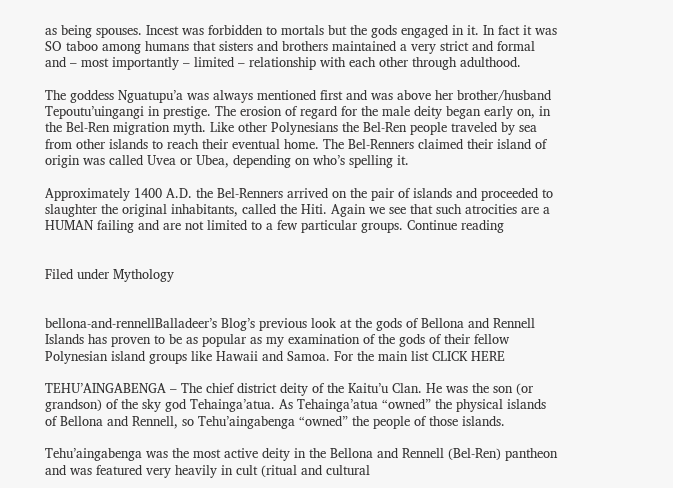as being spouses. Incest was forbidden to mortals but the gods engaged in it. In fact it was SO taboo among humans that sisters and brothers maintained a very strict and formal and – most importantly – limited – relationship with each other through adulthood.

The goddess Nguatupu’a was always mentioned first and was above her brother/husband Tepoutu’uingangi in prestige. The erosion of regard for the male deity began early on, in the Bel-Ren migration myth. Like other Polynesians the Bel-Ren people traveled by sea from other islands to reach their eventual home. The Bel-Renners claimed their island of origin was called Uvea or Ubea, depending on who’s spelling it.

Approximately 1400 A.D. the Bel-Renners arrived on the pair of islands and proceeded to slaughter the original inhabitants, called the Hiti. Again we see that such atrocities are a HUMAN failing and are not limited to a few particular groups. Continue reading


Filed under Mythology


bellona-and-rennellBalladeer’s Blog’s previous look at the gods of Bellona and Rennell Islands has proven to be as popular as my examination of the gods of their fellow Polynesian island groups like Hawaii and Samoa. For the main list CLICK HERE

TEHU’AINGABENGA – The chief district deity of the Kaitu’u Clan. He was the son (or grandson) of the sky god Tehainga’atua. As Tehainga’atua “owned” the physical islands of Bellona and Rennell, so Tehu’aingabenga “owned” the people of those islands.

Tehu’aingabenga was the most active deity in the Bellona and Rennell (Bel-Ren) pantheon and was featured very heavily in cult (ritual and cultural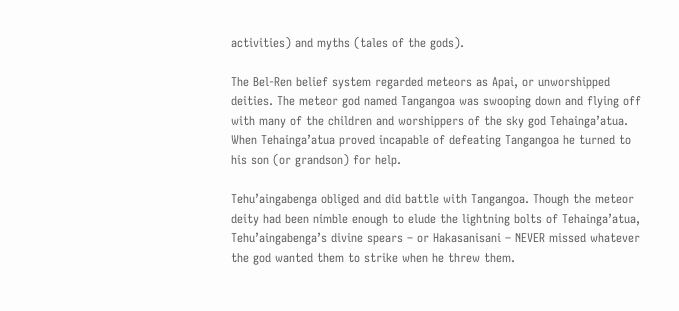activities) and myths (tales of the gods).

The Bel-Ren belief system regarded meteors as Apai, or unworshipped deities. The meteor god named Tangangoa was swooping down and flying off with many of the children and worshippers of the sky god Tehainga’atua. When Tehainga’atua proved incapable of defeating Tangangoa he turned to his son (or grandson) for help.

Tehu’aingabenga obliged and did battle with Tangangoa. Though the meteor deity had been nimble enough to elude the lightning bolts of Tehainga’atua, Tehu’aingabenga’s divine spears – or Hakasanisani – NEVER missed whatever the god wanted them to strike when he threw them.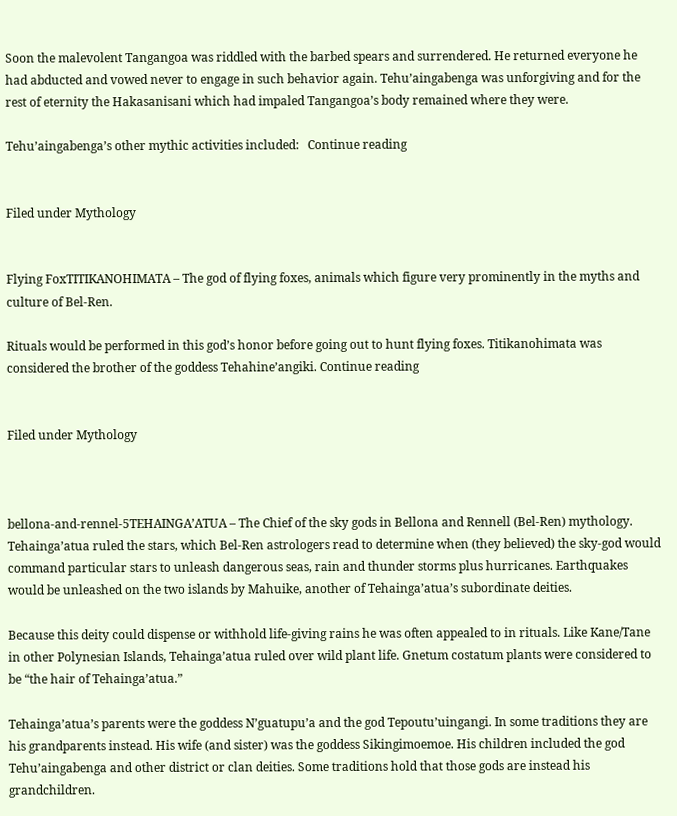Soon the malevolent Tangangoa was riddled with the barbed spears and surrendered. He returned everyone he had abducted and vowed never to engage in such behavior again. Tehu’aingabenga was unforgiving and for the rest of eternity the Hakasanisani which had impaled Tangangoa’s body remained where they were.

Tehu’aingabenga’s other mythic activities included:   Continue reading


Filed under Mythology


Flying FoxTITIKANOHIMATA – The god of flying foxes, animals which figure very prominently in the myths and culture of Bel-Ren.

Rituals would be performed in this god’s honor before going out to hunt flying foxes. Titikanohimata was considered the brother of the goddess Tehahine’angiki. Continue reading


Filed under Mythology



bellona-and-rennel-5TEHAINGA’ATUA – The Chief of the sky gods in Bellona and Rennell (Bel-Ren) mythology. Tehainga’atua ruled the stars, which Bel-Ren astrologers read to determine when (they believed) the sky-god would command particular stars to unleash dangerous seas, rain and thunder storms plus hurricanes. Earthquakes would be unleashed on the two islands by Mahuike, another of Tehainga’atua’s subordinate deities.

Because this deity could dispense or withhold life-giving rains he was often appealed to in rituals. Like Kane/Tane in other Polynesian Islands, Tehainga’atua ruled over wild plant life. Gnetum costatum plants were considered to be “the hair of Tehainga’atua.”

Tehainga’atua’s parents were the goddess N’guatupu’a and the god Tepoutu’uingangi. In some traditions they are his grandparents instead. His wife (and sister) was the goddess Sikingimoemoe. His children included the god Tehu’aingabenga and other district or clan deities. Some traditions hold that those gods are instead his grandchildren.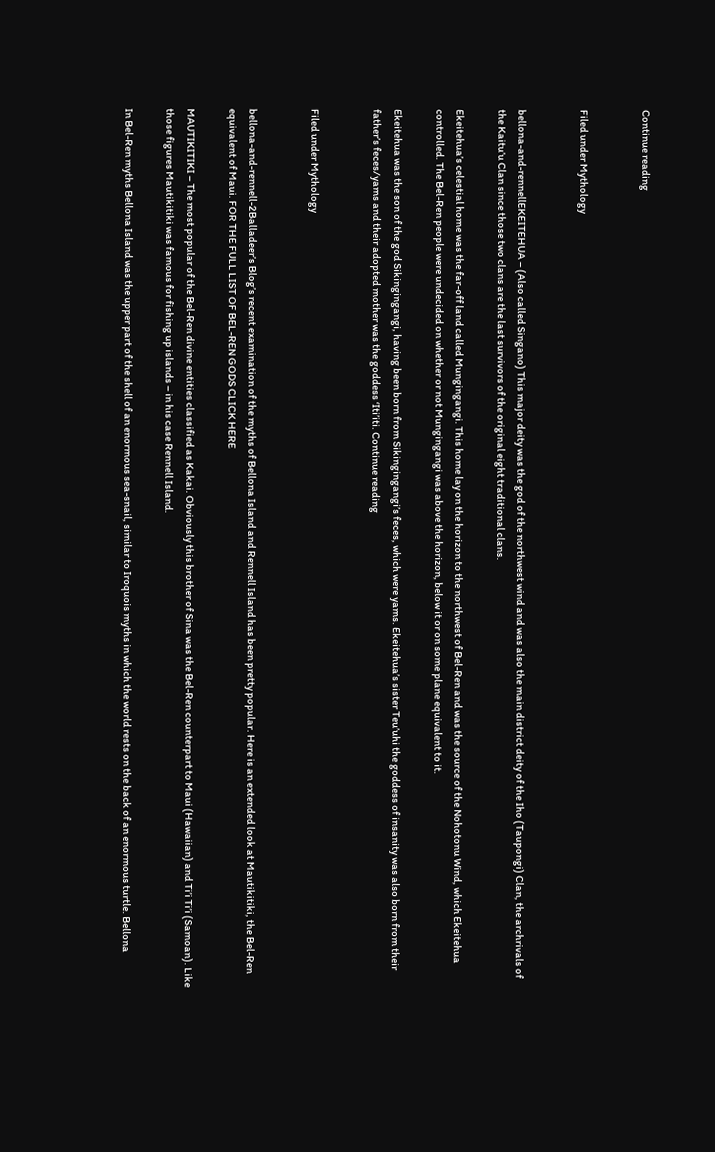Continue reading


Filed under Mythology


bellona-and-rennellEKEITEHUA – (Also called Singano) This major deity was the god of the northwest wind and was also the main district deity of the Iho (Taupongi) Clan, the archrivals of the Kaitu’u Clan since those two clans are the last survivors of the original eight traditional clans.

Ekeitehua’s celestial home was the far-off land called Mungingangi. This home lay on the horizon to the northwest of Bel-Ren and was the source of the Nohotonu Wind, which Ekeitehua controlled. The Bel-Ren people were undecided on whether or not Mungingangi was above the horizon, below it or on some plane equivalent to it.

Ekeitehua was the son of the god Sikingingangi, having been born from Sikingingangi’s feces, which were yams. Ekeitehua’s sister Teu’uhi the goddess of insanity was also born from their father’s feces/yams and their adopted mother was the goddess ‘Iti’iti. Continue reading


Filed under Mythology


bellona-and-rennell-2Balladeer’s Blog’s recent examination of the myths of Bellona Island and Rennell Island has been pretty popular. Here is an extended look at Mautikitiki, the Bel-Ren equivalent of Maui. FOR THE FULL LIST OF BEL-REN GODS CLICK HERE

MAUTIKITIKI – The most popular of the Bel-Ren divine entities classified as Kakai. Obviously this brother of Sina was the Bel-Ren counterpart to Maui (Hawaiian) and Ti’i Ti’i (Samoan). Like those figures Mautikitiki was famous for fishing up islands – in his case Rennell Island.

In Bel-Ren myths Bellona Island was the upper part of the shell of an enormous sea-snail, similar to Iroquois myths in which the world rests on the back of an enormous turtle. Bellona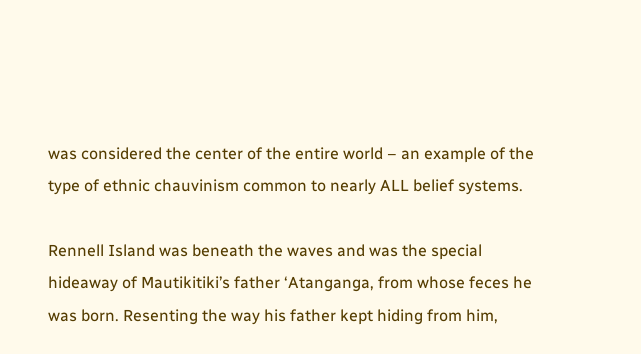was considered the center of the entire world – an example of the type of ethnic chauvinism common to nearly ALL belief systems.

Rennell Island was beneath the waves and was the special hideaway of Mautikitiki’s father ‘Atanganga, from whose feces he was born. Resenting the way his father kept hiding from him,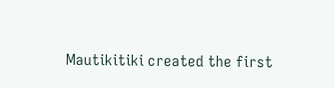Mautikitiki created the first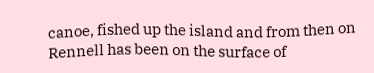canoe, fished up the island and from then on Rennell has been on the surface of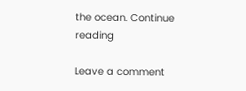the ocean. Continue reading

Leave a comment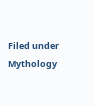Filed under Mythology